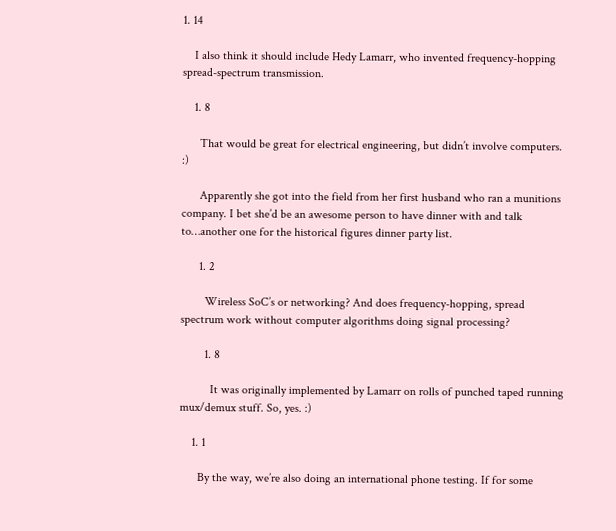1. 14

    I also think it should include Hedy Lamarr, who invented frequency-hopping spread-spectrum transmission.

    1. 8

      That would be great for electrical engineering, but didn’t involve computers. :)

      Apparently she got into the field from her first husband who ran a munitions company. I bet she’d be an awesome person to have dinner with and talk to…another one for the historical figures dinner party list.

      1. 2

        Wireless SoC’s or networking? And does frequency-hopping, spread spectrum work without computer algorithms doing signal processing?

        1. 8

          It was originally implemented by Lamarr on rolls of punched taped running mux/demux stuff. So, yes. :)

    1. 1

      By the way, we’re also doing an international phone testing. If for some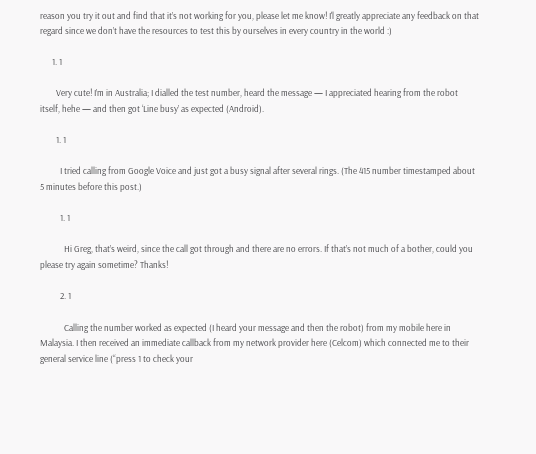reason you try it out and find that it’s not working for you, please let me know! I'l greatly appreciate any feedback on that regard since we don’t have the resources to test this by ourselves in every country in the world :)

      1. 1

        Very cute! I’m in Australia; I dialled the test number, heard the message — I appreciated hearing from the robot itself, hehe — and then got ‘Line busy’ as expected (Android).

        1. 1

          I tried calling from Google Voice and just got a busy signal after several rings. (The 415 number timestamped about 5 minutes before this post.)

          1. 1

            Hi Greg, that’s weird, since the call got through and there are no errors. If that’s not much of a bother, could you please try again sometime? Thanks!

          2. 1

            Calling the number worked as expected (I heard your message and then the robot) from my mobile here in Malaysia. I then received an immediate callback from my network provider here (Celcom) which connected me to their general service line (“press 1 to check your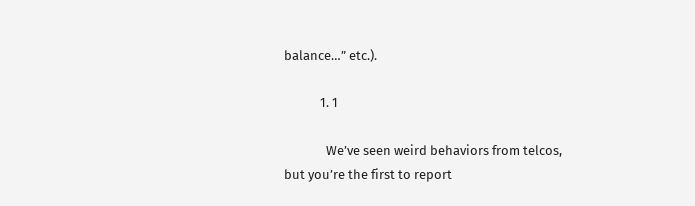balance…” etc.).

            1. 1

              We’ve seen weird behaviors from telcos, but you’re the first to report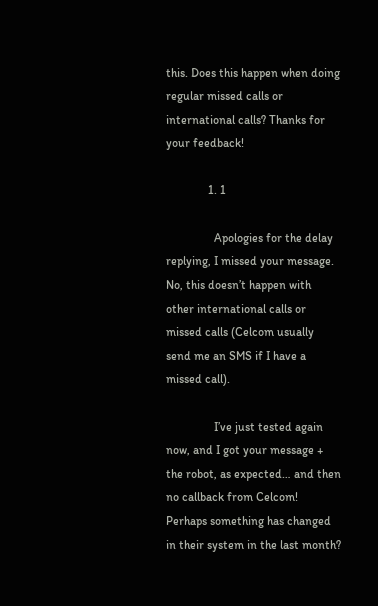this. Does this happen when doing regular missed calls or international calls? Thanks for your feedback!

              1. 1

                Apologies for the delay replying, I missed your message. No, this doesn’t happen with other international calls or missed calls (Celcom usually send me an SMS if I have a missed call).

                I’ve just tested again now, and I got your message + the robot, as expected… and then no callback from Celcom! Perhaps something has changed in their system in the last month?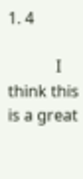1. 4

            I think this is a great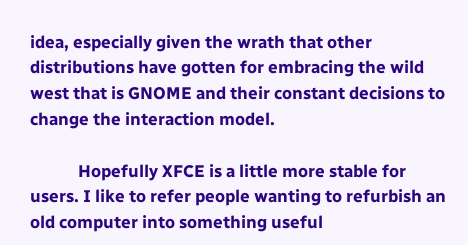idea, especially given the wrath that other distributions have gotten for embracing the wild west that is GNOME and their constant decisions to change the interaction model.

            Hopefully XFCE is a little more stable for users. I like to refer people wanting to refurbish an old computer into something useful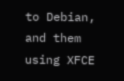to Debian, and them using XFCE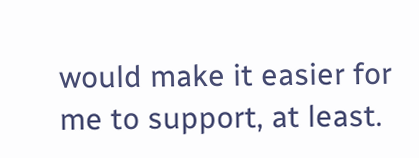would make it easier for me to support, at least.